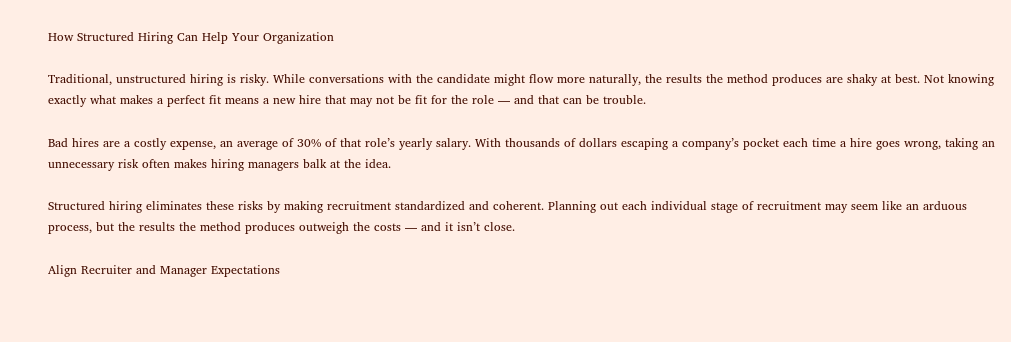How Structured Hiring Can Help Your Organization

Traditional, unstructured hiring is risky. While conversations with the candidate might flow more naturally, the results the method produces are shaky at best. Not knowing exactly what makes a perfect fit means a new hire that may not be fit for the role — and that can be trouble.

Bad hires are a costly expense, an average of 30% of that role’s yearly salary. With thousands of dollars escaping a company’s pocket each time a hire goes wrong, taking an unnecessary risk often makes hiring managers balk at the idea.

Structured hiring eliminates these risks by making recruitment standardized and coherent. Planning out each individual stage of recruitment may seem like an arduous process, but the results the method produces outweigh the costs — and it isn’t close.

Align Recruiter and Manager Expectations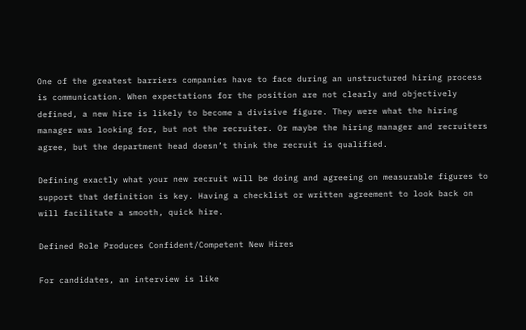One of the greatest barriers companies have to face during an unstructured hiring process is communication. When expectations for the position are not clearly and objectively defined, a new hire is likely to become a divisive figure. They were what the hiring manager was looking for, but not the recruiter. Or maybe the hiring manager and recruiters agree, but the department head doesn’t think the recruit is qualified.

Defining exactly what your new recruit will be doing and agreeing on measurable figures to support that definition is key. Having a checklist or written agreement to look back on will facilitate a smooth, quick hire.

Defined Role Produces Confident/Competent New Hires

For candidates, an interview is like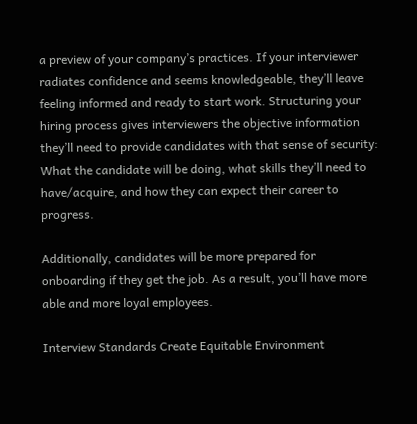a preview of your company’s practices. If your interviewer radiates confidence and seems knowledgeable, they’ll leave feeling informed and ready to start work. Structuring your hiring process gives interviewers the objective information they’ll need to provide candidates with that sense of security: What the candidate will be doing, what skills they’ll need to have/acquire, and how they can expect their career to progress.

Additionally, candidates will be more prepared for onboarding if they get the job. As a result, you’ll have more able and more loyal employees.

Interview Standards Create Equitable Environment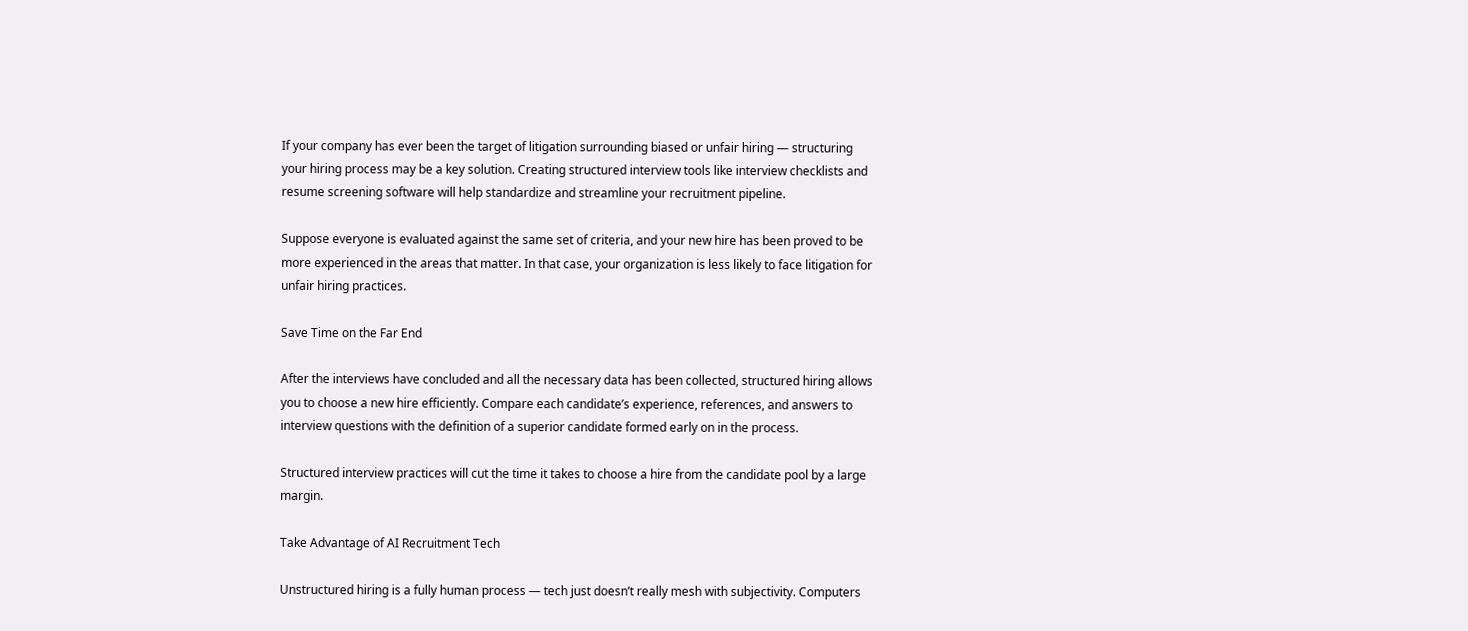If your company has ever been the target of litigation surrounding biased or unfair hiring — structuring your hiring process may be a key solution. Creating structured interview tools like interview checklists and resume screening software will help standardize and streamline your recruitment pipeline.

Suppose everyone is evaluated against the same set of criteria, and your new hire has been proved to be more experienced in the areas that matter. In that case, your organization is less likely to face litigation for unfair hiring practices.

Save Time on the Far End

After the interviews have concluded and all the necessary data has been collected, structured hiring allows you to choose a new hire efficiently. Compare each candidate’s experience, references, and answers to interview questions with the definition of a superior candidate formed early on in the process.

Structured interview practices will cut the time it takes to choose a hire from the candidate pool by a large margin.

Take Advantage of AI Recruitment Tech

Unstructured hiring is a fully human process — tech just doesn’t really mesh with subjectivity. Computers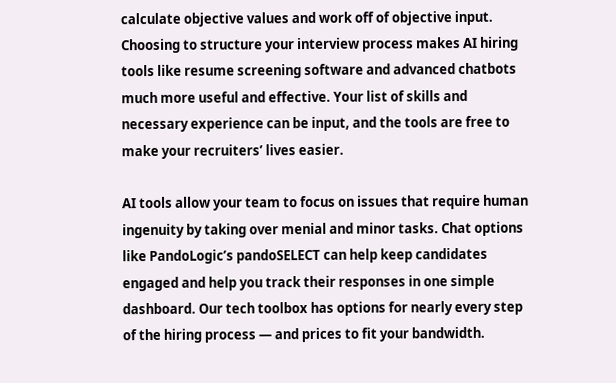calculate objective values and work off of objective input. Choosing to structure your interview process makes AI hiring tools like resume screening software and advanced chatbots much more useful and effective. Your list of skills and necessary experience can be input, and the tools are free to make your recruiters’ lives easier.

AI tools allow your team to focus on issues that require human ingenuity by taking over menial and minor tasks. Chat options like PandoLogic’s pandoSELECT can help keep candidates engaged and help you track their responses in one simple dashboard. Our tech toolbox has options for nearly every step of the hiring process — and prices to fit your bandwidth.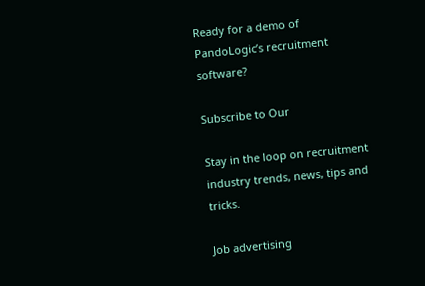Ready for a demo of PandoLogic’s recruitment software?

Subscribe to Our

Stay in the loop on recruitment industry trends, news, tips and tricks.

Job advertising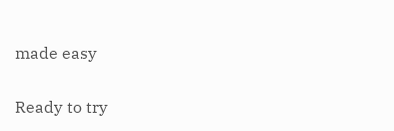made easy

Ready to try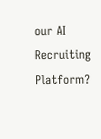our AI Recruiting Platform?